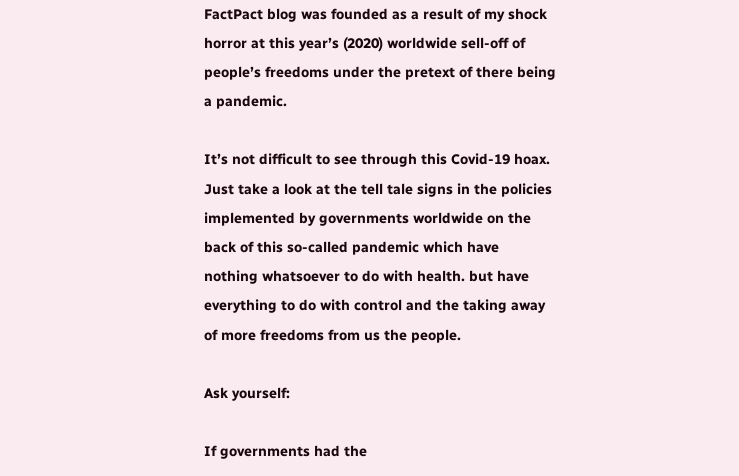FactPact blog was founded as a result of my shock horror at this year’s (2020) worldwide sell-off of people’s freedoms under the pretext of there being a pandemic.

It’s not difficult to see through this Covid-19 hoax. Just take a look at the tell tale signs in the policies implemented by governments worldwide on the back of this so-called pandemic which have nothing whatsoever to do with health. but have everything to do with control and the taking away of more freedoms from us the people.

Ask yourself:

If governments had the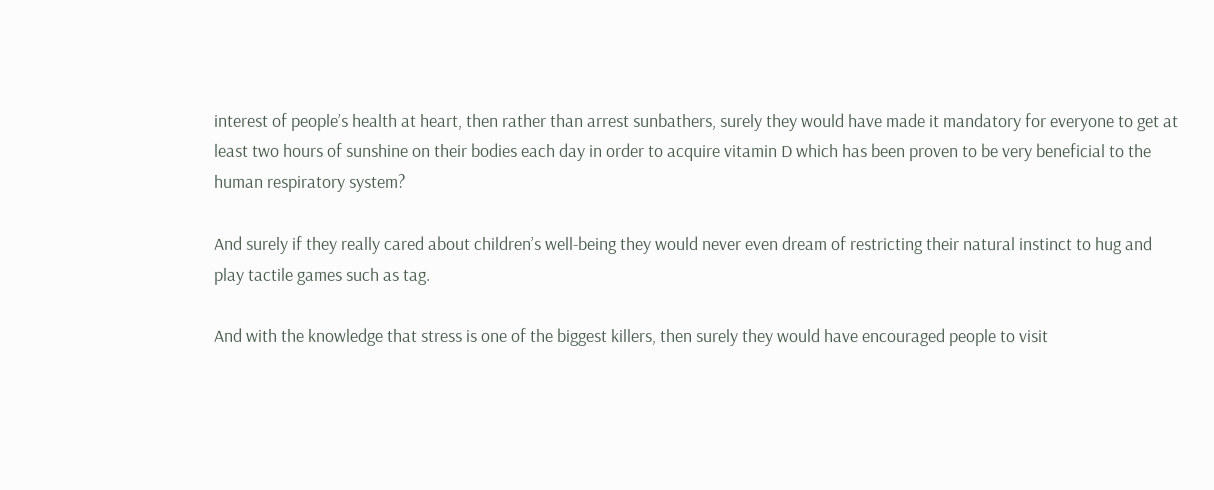interest of people’s health at heart, then rather than arrest sunbathers, surely they would have made it mandatory for everyone to get at least two hours of sunshine on their bodies each day in order to acquire vitamin D which has been proven to be very beneficial to the human respiratory system?

And surely if they really cared about children’s well-being they would never even dream of restricting their natural instinct to hug and play tactile games such as tag.

And with the knowledge that stress is one of the biggest killers, then surely they would have encouraged people to visit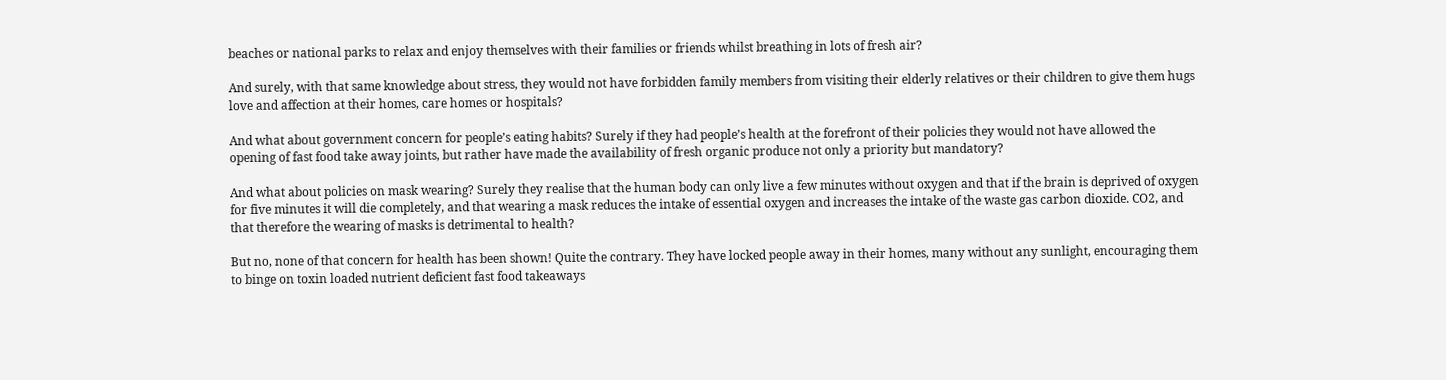beaches or national parks to relax and enjoy themselves with their families or friends whilst breathing in lots of fresh air?

And surely, with that same knowledge about stress, they would not have forbidden family members from visiting their elderly relatives or their children to give them hugs love and affection at their homes, care homes or hospitals?

And what about government concern for people’s eating habits? Surely if they had people’s health at the forefront of their policies they would not have allowed the opening of fast food take away joints, but rather have made the availability of fresh organic produce not only a priority but mandatory?

And what about policies on mask wearing? Surely they realise that the human body can only live a few minutes without oxygen and that if the brain is deprived of oxygen for five minutes it will die completely, and that wearing a mask reduces the intake of essential oxygen and increases the intake of the waste gas carbon dioxide. CO2, and that therefore the wearing of masks is detrimental to health?

But no, none of that concern for health has been shown! Quite the contrary. They have locked people away in their homes, many without any sunlight, encouraging them to binge on toxin loaded nutrient deficient fast food takeaways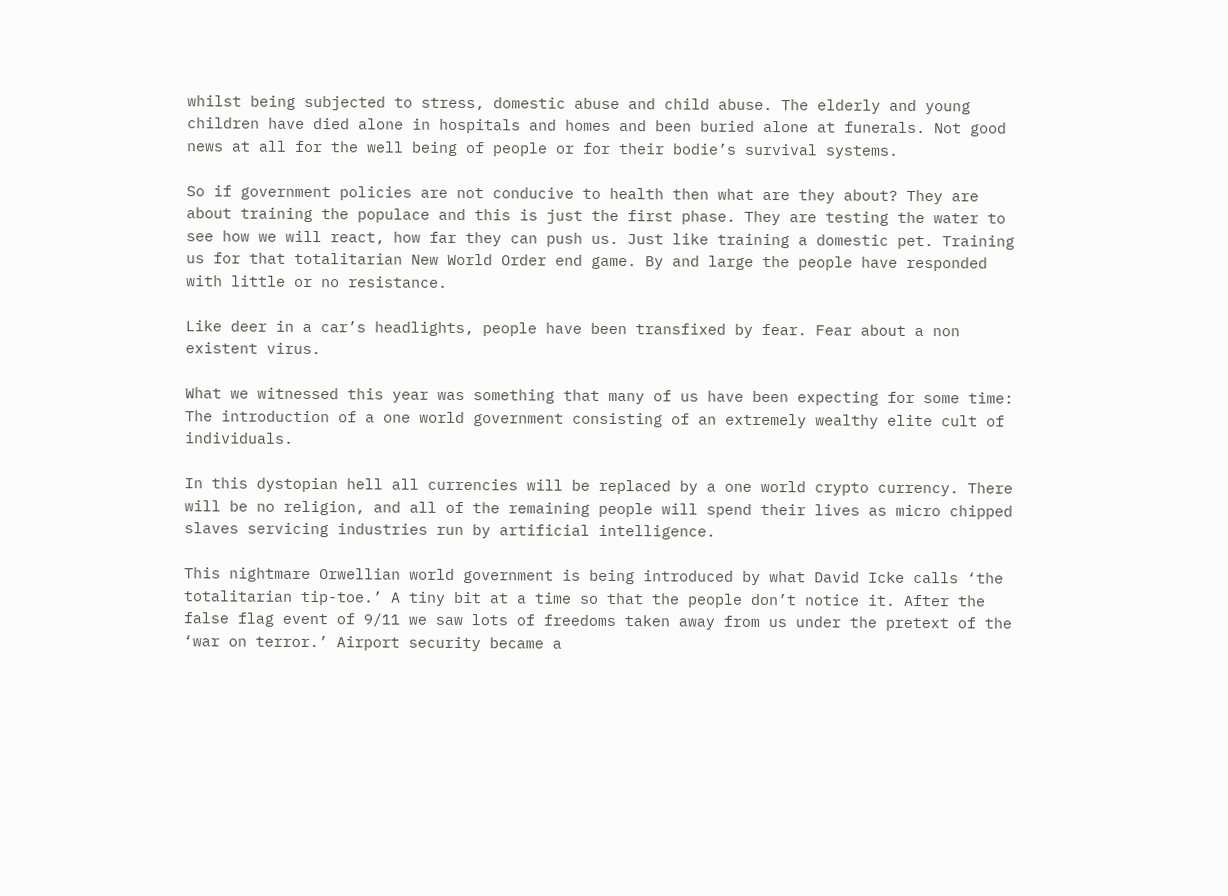whilst being subjected to stress, domestic abuse and child abuse. The elderly and young children have died alone in hospitals and homes and been buried alone at funerals. Not good news at all for the well being of people or for their bodie’s survival systems.

So if government policies are not conducive to health then what are they about? They are about training the populace and this is just the first phase. They are testing the water to see how we will react, how far they can push us. Just like training a domestic pet. Training us for that totalitarian New World Order end game. By and large the people have responded with little or no resistance.

Like deer in a car’s headlights, people have been transfixed by fear. Fear about a non existent virus.

What we witnessed this year was something that many of us have been expecting for some time: The introduction of a one world government consisting of an extremely wealthy elite cult of individuals.

In this dystopian hell all currencies will be replaced by a one world crypto currency. There will be no religion, and all of the remaining people will spend their lives as micro chipped slaves servicing industries run by artificial intelligence.

This nightmare Orwellian world government is being introduced by what David Icke calls ‘the totalitarian tip-toe.’ A tiny bit at a time so that the people don’t notice it. After the false flag event of 9/11 we saw lots of freedoms taken away from us under the pretext of the ‘war on terror.’ Airport security became a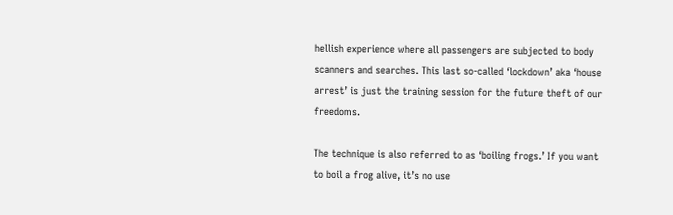hellish experience where all passengers are subjected to body scanners and searches. This last so-called ‘lockdown’ aka ‘house arrest’ is just the training session for the future theft of our freedoms.

The technique is also referred to as ‘boiling frogs.’ If you want to boil a frog alive, it’s no use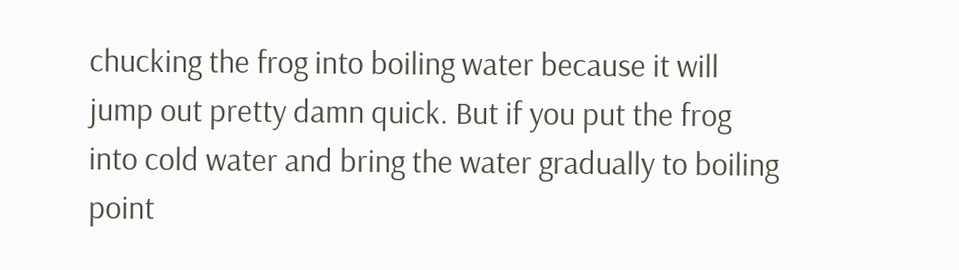chucking the frog into boiling water because it will jump out pretty damn quick. But if you put the frog into cold water and bring the water gradually to boiling point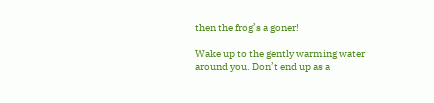then the frog’s a goner!

Wake up to the gently warming water around you. Don’t end up as a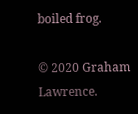boiled frog.

© 2020 Graham Lawrence.